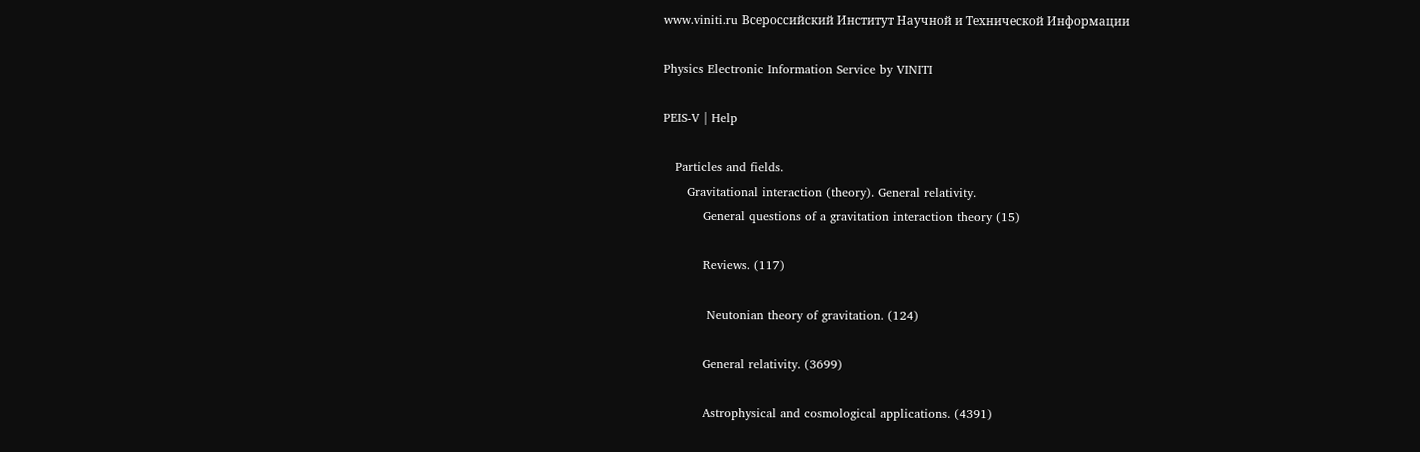www.viniti.ru Всероссийский Институт Научной и Технической Информации

Physics Electronic Information Service by VINITI

PEIS-V | Help

   Particles and fields.
      Gravitational interaction (theory). General relativity.
          General questions of a gravitation interaction theory (15)

          Reviews. (117)

           Neutonian theory of gravitation. (124)

          General relativity. (3699)

          Astrophysical and cosmological applications. (4391)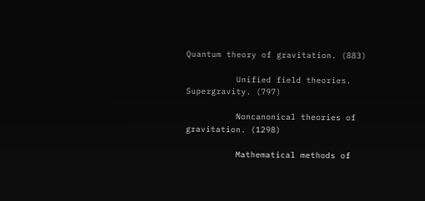Quantum theory of gravitation. (883)

          Unified field theories. Supergravity. (797)

          Noncanonical theories of gravitation. (1298)

          Mathematical methods of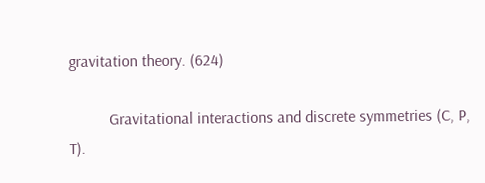gravitation theory. (624)

          Gravitational interactions and discrete symmetries (C, P, T).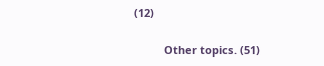(12)

          Other topics. (51)